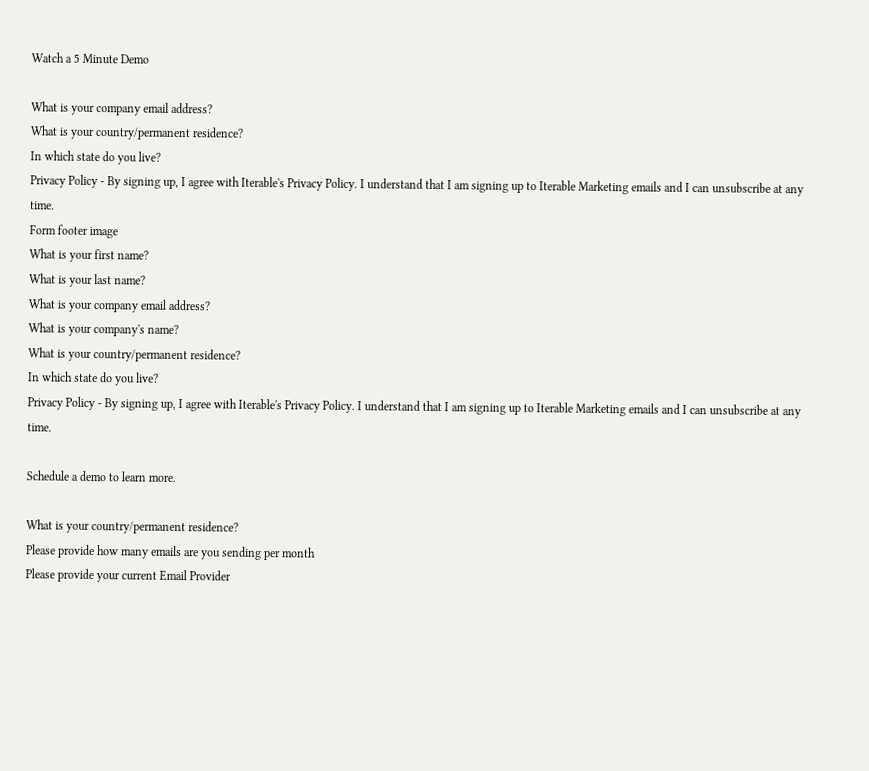Watch a 5 Minute Demo

What is your company email address?
What is your country/permanent residence?
In which state do you live?
Privacy Policy - By signing up, I agree with Iterable's Privacy Policy. I understand that I am signing up to Iterable Marketing emails and I can unsubscribe at any time.
Form footer image
What is your first name?
What is your last name?
What is your company email address?
What is your company's name?
What is your country/permanent residence?
In which state do you live?
Privacy Policy - By signing up, I agree with Iterable's Privacy Policy. I understand that I am signing up to Iterable Marketing emails and I can unsubscribe at any time.

Schedule a demo to learn more.

What is your country/permanent residence?
Please provide how many emails are you sending per month
Please provide your current Email Provider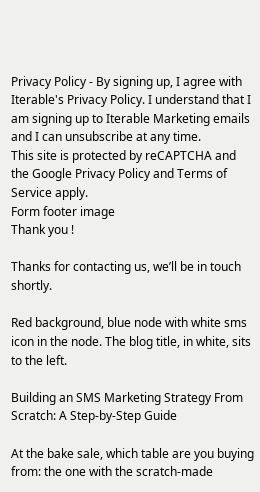Privacy Policy - By signing up, I agree with Iterable's Privacy Policy. I understand that I am signing up to Iterable Marketing emails and I can unsubscribe at any time.
This site is protected by reCAPTCHA and the Google Privacy Policy and Terms of Service apply.
Form footer image
Thank you !

Thanks for contacting us, we’ll be in touch shortly.

Red background, blue node with white sms icon in the node. The blog title, in white, sits to the left.

Building an SMS Marketing Strategy From Scratch: A Step-by-Step Guide

At the bake sale, which table are you buying from: the one with the scratch-made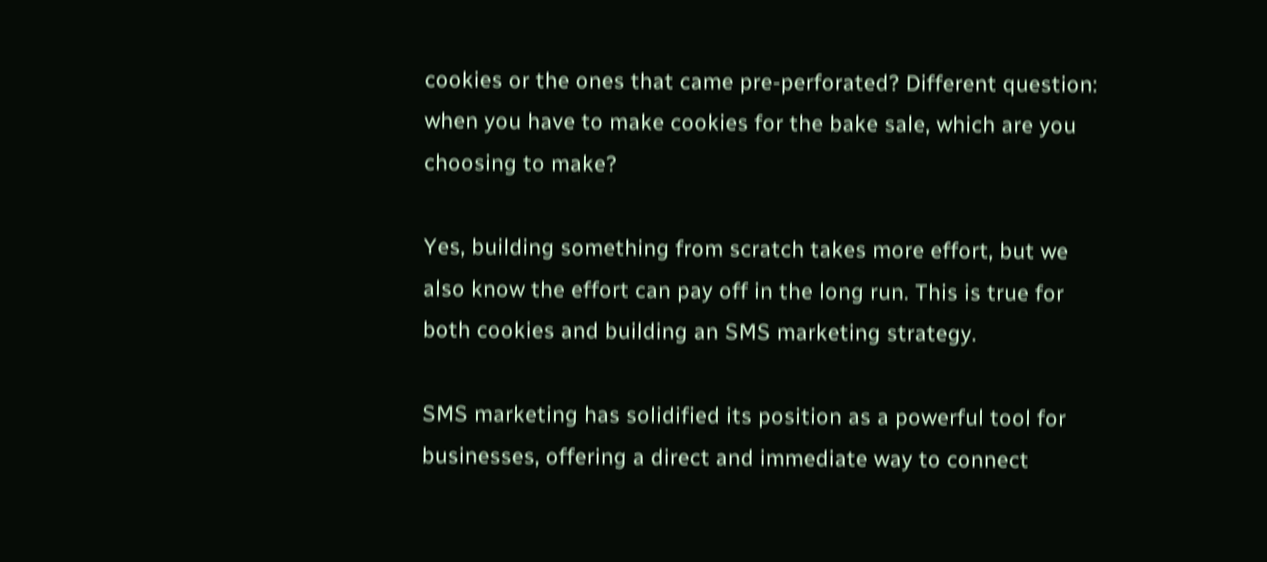cookies or the ones that came pre-perforated? Different question: when you have to make cookies for the bake sale, which are you choosing to make?

Yes, building something from scratch takes more effort, but we also know the effort can pay off in the long run. This is true for both cookies and building an SMS marketing strategy.

SMS marketing has solidified its position as a powerful tool for businesses, offering a direct and immediate way to connect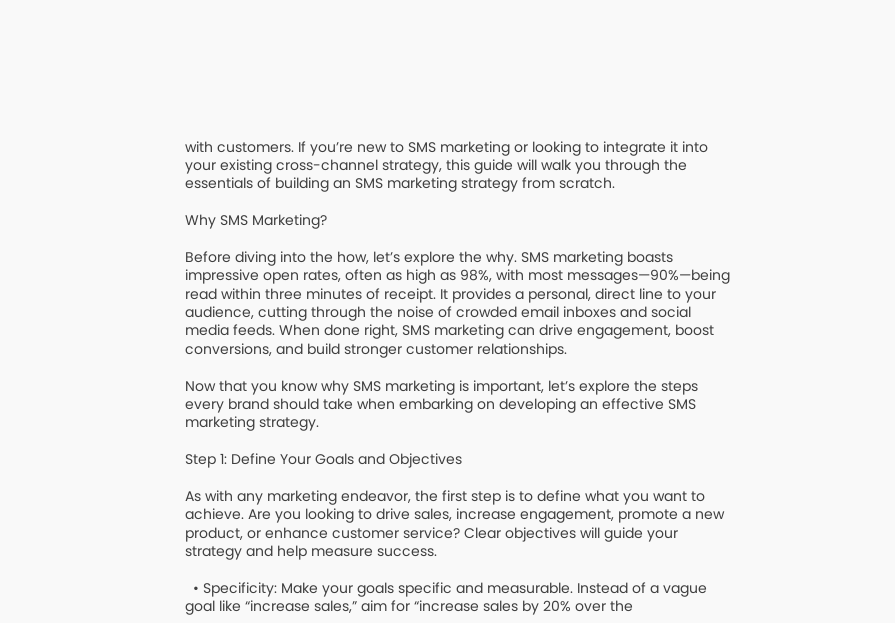with customers. If you’re new to SMS marketing or looking to integrate it into your existing cross-channel strategy, this guide will walk you through the essentials of building an SMS marketing strategy from scratch.

Why SMS Marketing?

Before diving into the how, let’s explore the why. SMS marketing boasts impressive open rates, often as high as 98%, with most messages—90%—being read within three minutes of receipt. It provides a personal, direct line to your audience, cutting through the noise of crowded email inboxes and social media feeds. When done right, SMS marketing can drive engagement, boost conversions, and build stronger customer relationships.

Now that you know why SMS marketing is important, let’s explore the steps every brand should take when embarking on developing an effective SMS marketing strategy.

Step 1: Define Your Goals and Objectives

As with any marketing endeavor, the first step is to define what you want to achieve. Are you looking to drive sales, increase engagement, promote a new product, or enhance customer service? Clear objectives will guide your strategy and help measure success.

  • Specificity: Make your goals specific and measurable. Instead of a vague goal like “increase sales,” aim for “increase sales by 20% over the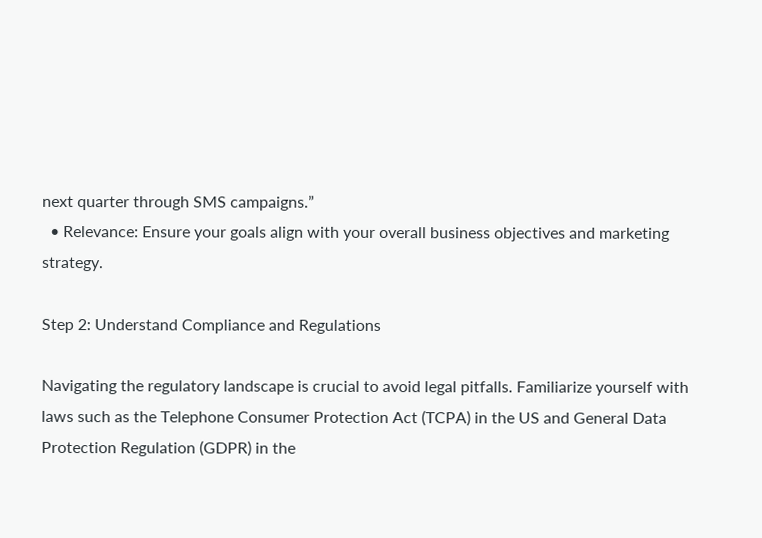next quarter through SMS campaigns.”
  • Relevance: Ensure your goals align with your overall business objectives and marketing strategy.

Step 2: Understand Compliance and Regulations

Navigating the regulatory landscape is crucial to avoid legal pitfalls. Familiarize yourself with laws such as the Telephone Consumer Protection Act (TCPA) in the US and General Data Protection Regulation (GDPR) in the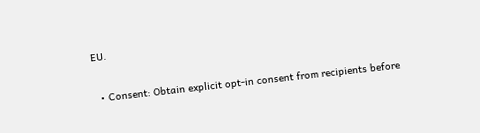EU.

  • Consent: Obtain explicit opt-in consent from recipients before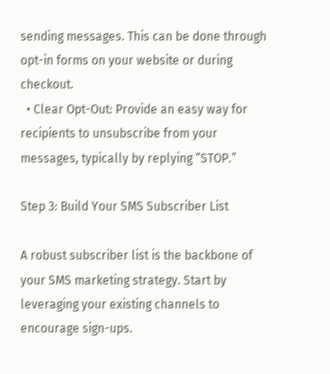sending messages. This can be done through opt-in forms on your website or during checkout.
  • Clear Opt-Out: Provide an easy way for recipients to unsubscribe from your messages, typically by replying “STOP.”

Step 3: Build Your SMS Subscriber List

A robust subscriber list is the backbone of your SMS marketing strategy. Start by leveraging your existing channels to encourage sign-ups.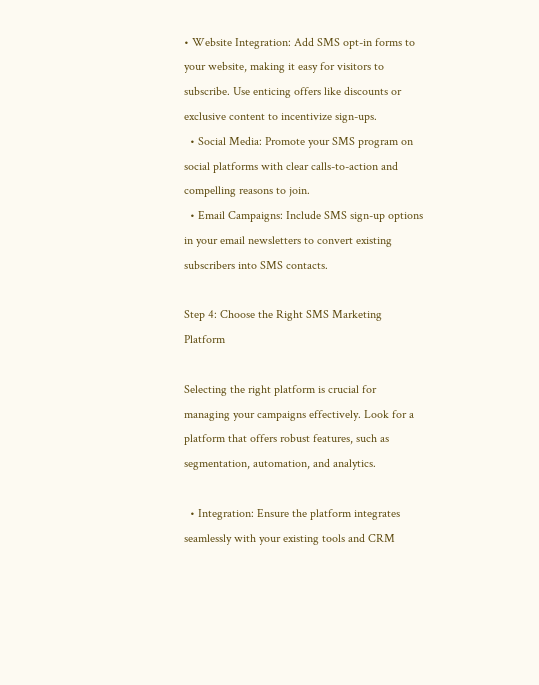• Website Integration: Add SMS opt-in forms to your website, making it easy for visitors to subscribe. Use enticing offers like discounts or exclusive content to incentivize sign-ups.
  • Social Media: Promote your SMS program on social platforms with clear calls-to-action and compelling reasons to join.
  • Email Campaigns: Include SMS sign-up options in your email newsletters to convert existing subscribers into SMS contacts.

Step 4: Choose the Right SMS Marketing Platform

Selecting the right platform is crucial for managing your campaigns effectively. Look for a platform that offers robust features, such as segmentation, automation, and analytics.

  • Integration: Ensure the platform integrates seamlessly with your existing tools and CRM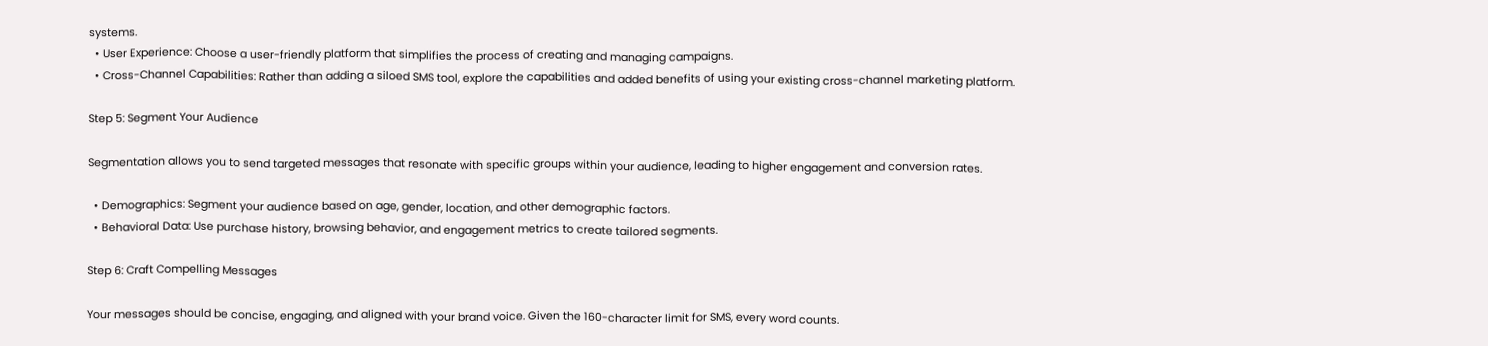systems.
  • User Experience: Choose a user-friendly platform that simplifies the process of creating and managing campaigns.
  • Cross-Channel Capabilities: Rather than adding a siloed SMS tool, explore the capabilities and added benefits of using your existing cross-channel marketing platform.

Step 5: Segment Your Audience

Segmentation allows you to send targeted messages that resonate with specific groups within your audience, leading to higher engagement and conversion rates.

  • Demographics: Segment your audience based on age, gender, location, and other demographic factors.
  • Behavioral Data: Use purchase history, browsing behavior, and engagement metrics to create tailored segments.

Step 6: Craft Compelling Messages

Your messages should be concise, engaging, and aligned with your brand voice. Given the 160-character limit for SMS, every word counts.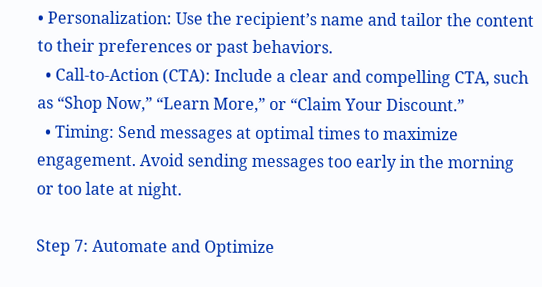• Personalization: Use the recipient’s name and tailor the content to their preferences or past behaviors.
  • Call-to-Action (CTA): Include a clear and compelling CTA, such as “Shop Now,” “Learn More,” or “Claim Your Discount.”
  • Timing: Send messages at optimal times to maximize engagement. Avoid sending messages too early in the morning or too late at night.

Step 7: Automate and Optimize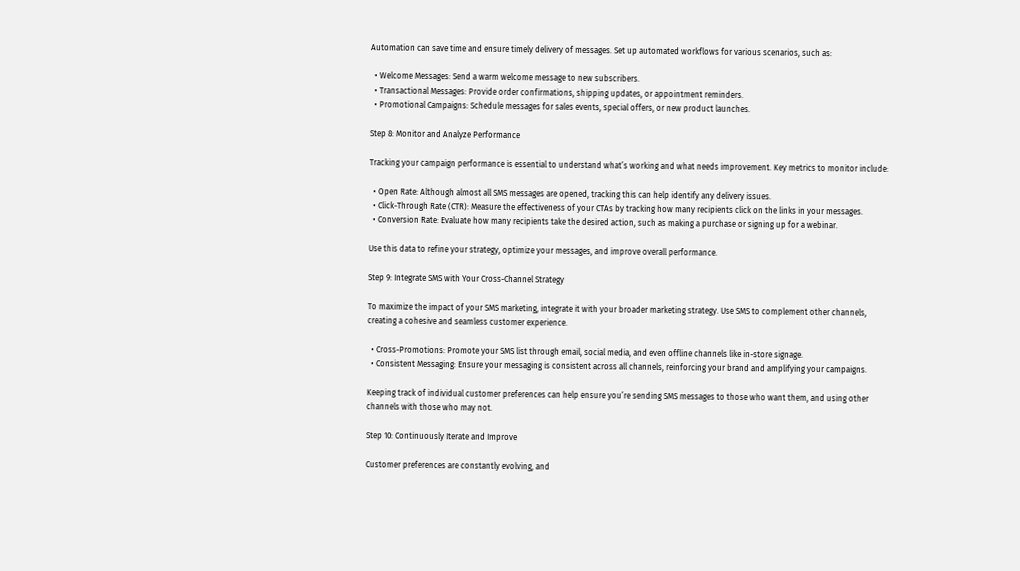Automation can save time and ensure timely delivery of messages. Set up automated workflows for various scenarios, such as:

  • Welcome Messages: Send a warm welcome message to new subscribers.
  • Transactional Messages: Provide order confirmations, shipping updates, or appointment reminders.
  • Promotional Campaigns: Schedule messages for sales events, special offers, or new product launches.

Step 8: Monitor and Analyze Performance

Tracking your campaign performance is essential to understand what’s working and what needs improvement. Key metrics to monitor include:

  • Open Rate: Although almost all SMS messages are opened, tracking this can help identify any delivery issues.
  • Click-Through Rate (CTR): Measure the effectiveness of your CTAs by tracking how many recipients click on the links in your messages.
  • Conversion Rate: Evaluate how many recipients take the desired action, such as making a purchase or signing up for a webinar.

Use this data to refine your strategy, optimize your messages, and improve overall performance.

Step 9: Integrate SMS with Your Cross-Channel Strategy

To maximize the impact of your SMS marketing, integrate it with your broader marketing strategy. Use SMS to complement other channels, creating a cohesive and seamless customer experience.

  • Cross-Promotions: Promote your SMS list through email, social media, and even offline channels like in-store signage.
  • Consistent Messaging: Ensure your messaging is consistent across all channels, reinforcing your brand and amplifying your campaigns.

Keeping track of individual customer preferences can help ensure you’re sending SMS messages to those who want them, and using other channels with those who may not.

Step 10: Continuously Iterate and Improve

Customer preferences are constantly evolving, and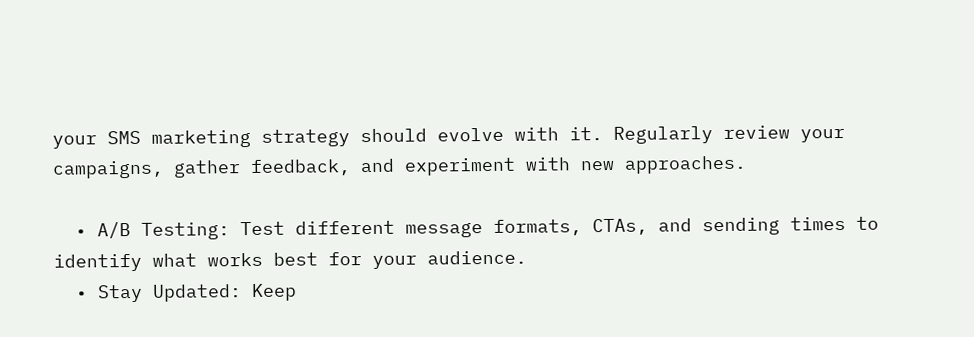your SMS marketing strategy should evolve with it. Regularly review your campaigns, gather feedback, and experiment with new approaches.

  • A/B Testing: Test different message formats, CTAs, and sending times to identify what works best for your audience.
  • Stay Updated: Keep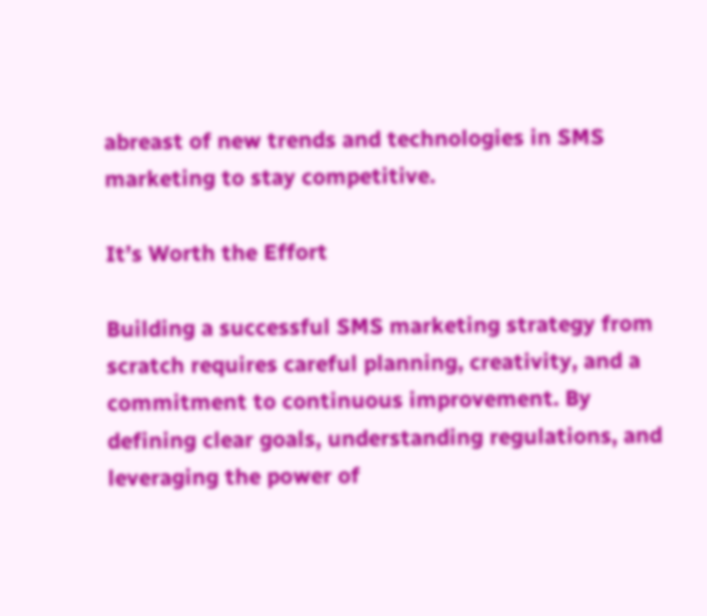abreast of new trends and technologies in SMS marketing to stay competitive.

It’s Worth the Effort

Building a successful SMS marketing strategy from scratch requires careful planning, creativity, and a commitment to continuous improvement. By defining clear goals, understanding regulations, and leveraging the power of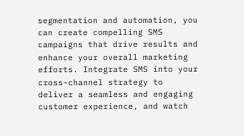segmentation and automation, you can create compelling SMS campaigns that drive results and enhance your overall marketing efforts. Integrate SMS into your cross-channel strategy to deliver a seamless and engaging customer experience, and watch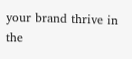your brand thrive in the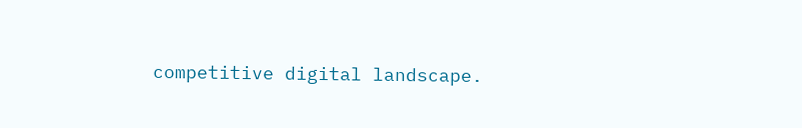competitive digital landscape.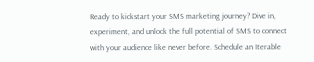Ready to kickstart your SMS marketing journey? Dive in, experiment, and unlock the full potential of SMS to connect with your audience like never before. Schedule an Iterable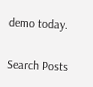demo today.


Search Posts